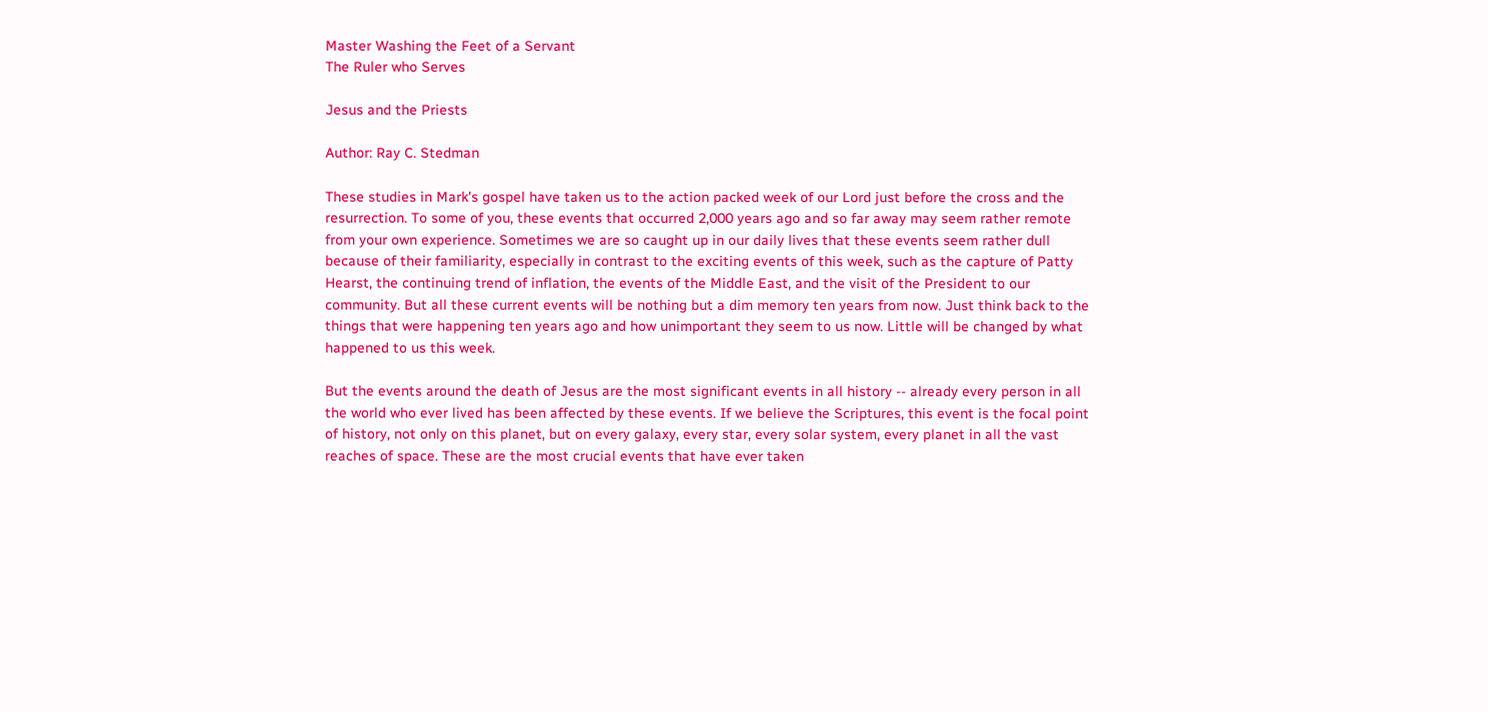Master Washing the Feet of a Servant
The Ruler who Serves

Jesus and the Priests

Author: Ray C. Stedman

These studies in Mark's gospel have taken us to the action packed week of our Lord just before the cross and the resurrection. To some of you, these events that occurred 2,000 years ago and so far away may seem rather remote from your own experience. Sometimes we are so caught up in our daily lives that these events seem rather dull because of their familiarity, especially in contrast to the exciting events of this week, such as the capture of Patty Hearst, the continuing trend of inflation, the events of the Middle East, and the visit of the President to our community. But all these current events will be nothing but a dim memory ten years from now. Just think back to the things that were happening ten years ago and how unimportant they seem to us now. Little will be changed by what happened to us this week.

But the events around the death of Jesus are the most significant events in all history -- already every person in all the world who ever lived has been affected by these events. If we believe the Scriptures, this event is the focal point of history, not only on this planet, but on every galaxy, every star, every solar system, every planet in all the vast reaches of space. These are the most crucial events that have ever taken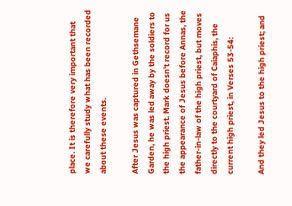place. It is therefore very important that we carefully study what has been recorded about these events.

After Jesus was captured in Gethsemane Garden, he was led away by the soldiers to the high priest. Mark doesn't record for us the appearance of Jesus before Annas, the father-in-law of the high priest, but moves directly to the courtyard of Caiaphis, the current high priest, in Verses 53-54:

And they led Jesus to the high priest; and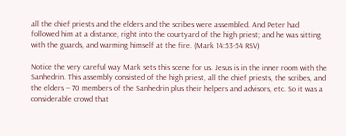all the chief priests and the elders and the scribes were assembled. And Peter had followed him at a distance, right into the courtyard of the high priest; and he was sitting with the guards, and warming himself at the fire. (Mark 14:53-54 RSV)

Notice the very careful way Mark sets this scene for us. Jesus is in the inner room with the Sanhedrin. This assembly consisted of the high priest, all the chief priests, the scribes, and the elders -- 70 members of the Sanhedrin plus their helpers and advisors, etc. So it was a considerable crowd that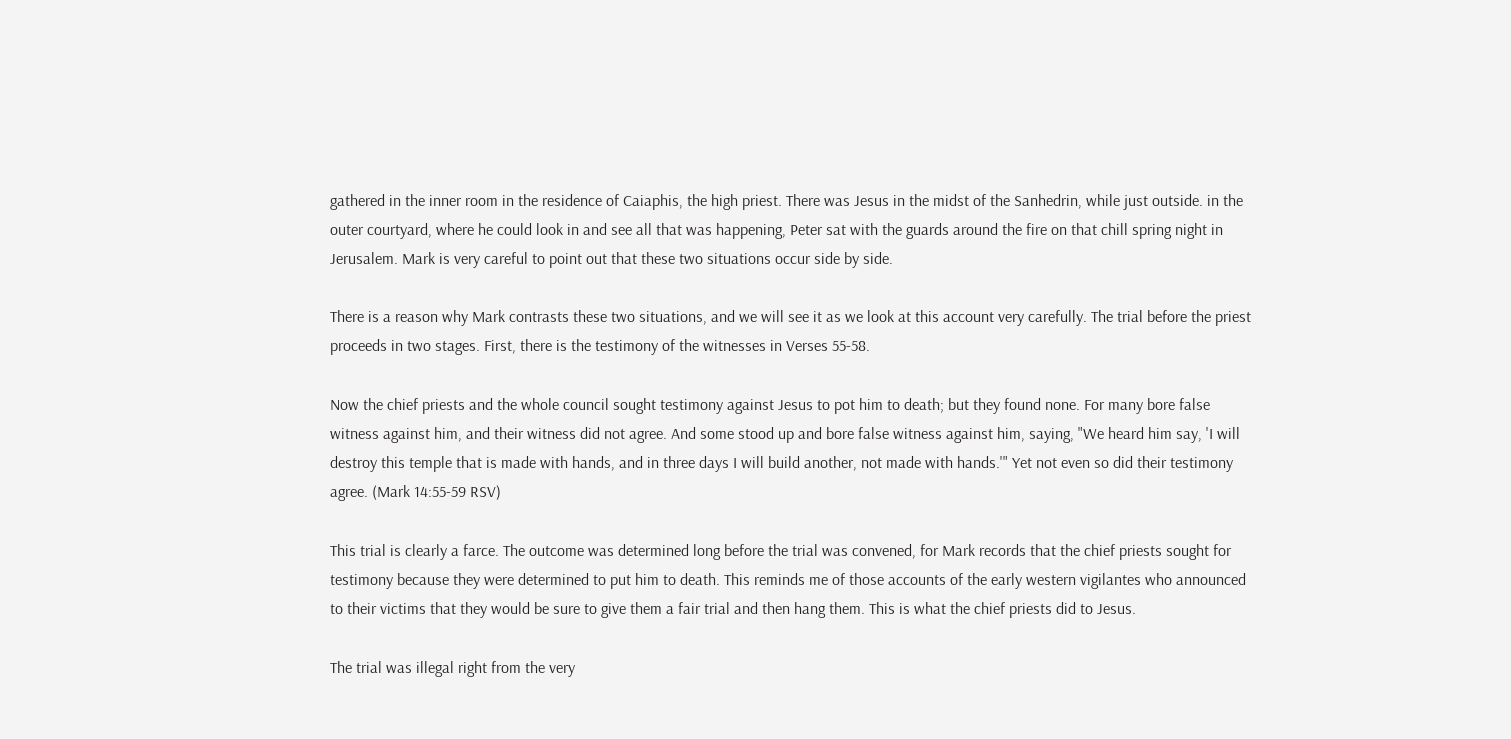gathered in the inner room in the residence of Caiaphis, the high priest. There was Jesus in the midst of the Sanhedrin, while just outside. in the outer courtyard, where he could look in and see all that was happening, Peter sat with the guards around the fire on that chill spring night in Jerusalem. Mark is very careful to point out that these two situations occur side by side.

There is a reason why Mark contrasts these two situations, and we will see it as we look at this account very carefully. The trial before the priest proceeds in two stages. First, there is the testimony of the witnesses in Verses 55-58.

Now the chief priests and the whole council sought testimony against Jesus to pot him to death; but they found none. For many bore false witness against him, and their witness did not agree. And some stood up and bore false witness against him, saying, "We heard him say, 'I will destroy this temple that is made with hands, and in three days I will build another, not made with hands.'" Yet not even so did their testimony agree. (Mark 14:55-59 RSV)

This trial is clearly a farce. The outcome was determined long before the trial was convened, for Mark records that the chief priests sought for testimony because they were determined to put him to death. This reminds me of those accounts of the early western vigilantes who announced to their victims that they would be sure to give them a fair trial and then hang them. This is what the chief priests did to Jesus.

The trial was illegal right from the very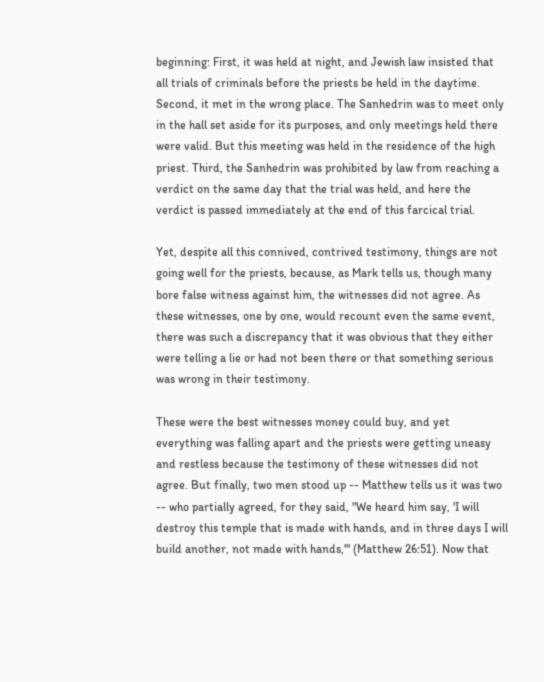beginning: First, it was held at night, and Jewish law insisted that all trials of criminals before the priests be held in the daytime. Second, it met in the wrong place. The Sanhedrin was to meet only in the hall set aside for its purposes, and only meetings held there were valid. But this meeting was held in the residence of the high priest. Third, the Sanhedrin was prohibited by law from reaching a verdict on the same day that the trial was held, and here the verdict is passed immediately at the end of this farcical trial.

Yet, despite all this connived, contrived testimony, things are not going well for the priests, because, as Mark tells us, though many bore false witness against him, the witnesses did not agree. As these witnesses, one by one, would recount even the same event, there was such a discrepancy that it was obvious that they either were telling a lie or had not been there or that something serious was wrong in their testimony.

These were the best witnesses money could buy, and yet everything was falling apart and the priests were getting uneasy and restless because the testimony of these witnesses did not agree. But finally, two men stood up -- Matthew tells us it was two -- who partially agreed, for they said, "We heard him say, 'I will destroy this temple that is made with hands, and in three days I will build another, not made with hands,'" (Matthew 26:51). Now that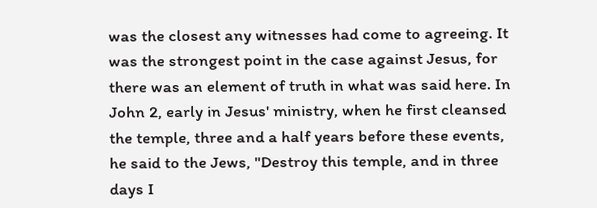was the closest any witnesses had come to agreeing. It was the strongest point in the case against Jesus, for there was an element of truth in what was said here. In John 2, early in Jesus' ministry, when he first cleansed the temple, three and a half years before these events, he said to the Jews, "Destroy this temple, and in three days I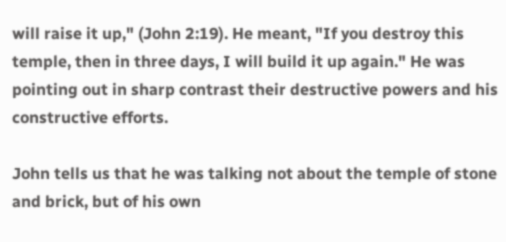will raise it up," (John 2:19). He meant, "If you destroy this temple, then in three days, I will build it up again." He was pointing out in sharp contrast their destructive powers and his constructive efforts.

John tells us that he was talking not about the temple of stone and brick, but of his own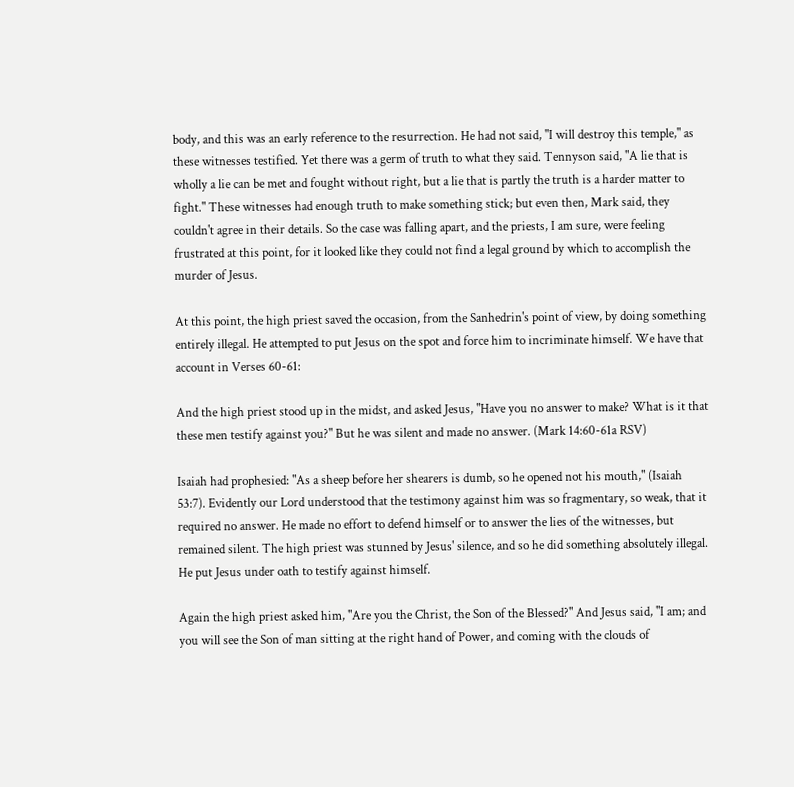body, and this was an early reference to the resurrection. He had not said, "I will destroy this temple," as these witnesses testified. Yet there was a germ of truth to what they said. Tennyson said, "A lie that is wholly a lie can be met and fought without right, but a lie that is partly the truth is a harder matter to fight." These witnesses had enough truth to make something stick; but even then, Mark said, they couldn't agree in their details. So the case was falling apart, and the priests, I am sure, were feeling frustrated at this point, for it looked like they could not find a legal ground by which to accomplish the murder of Jesus.

At this point, the high priest saved the occasion, from the Sanhedrin's point of view, by doing something entirely illegal. He attempted to put Jesus on the spot and force him to incriminate himself. We have that account in Verses 60-61:

And the high priest stood up in the midst, and asked Jesus, "Have you no answer to make? What is it that these men testify against you?" But he was silent and made no answer. (Mark 14:60-61a RSV)

Isaiah had prophesied: "As a sheep before her shearers is dumb, so he opened not his mouth," (Isaiah 53:7). Evidently our Lord understood that the testimony against him was so fragmentary, so weak, that it required no answer. He made no effort to defend himself or to answer the lies of the witnesses, but remained silent. The high priest was stunned by Jesus' silence, and so he did something absolutely illegal. He put Jesus under oath to testify against himself.

Again the high priest asked him, "Are you the Christ, the Son of the Blessed?" And Jesus said, "I am; and you will see the Son of man sitting at the right hand of Power, and coming with the clouds of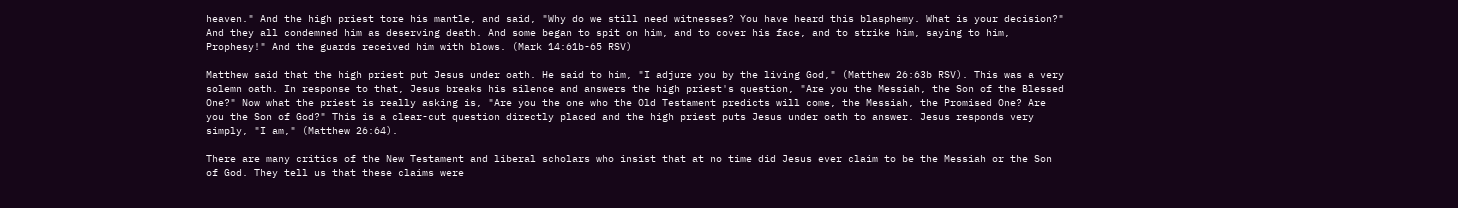heaven." And the high priest tore his mantle, and said, "Why do we still need witnesses? You have heard this blasphemy. What is your decision?" And they all condemned him as deserving death. And some began to spit on him, and to cover his face, and to strike him, saying to him, Prophesy!" And the guards received him with blows. (Mark 14:61b-65 RSV)

Matthew said that the high priest put Jesus under oath. He said to him, "I adjure you by the living God," (Matthew 26:63b RSV). This was a very solemn oath. In response to that, Jesus breaks his silence and answers the high priest's question, "Are you the Messiah, the Son of the Blessed One?" Now what the priest is really asking is, "Are you the one who the Old Testament predicts will come, the Messiah, the Promised One? Are you the Son of God?" This is a clear-cut question directly placed and the high priest puts Jesus under oath to answer. Jesus responds very simply, "I am," (Matthew 26:64).

There are many critics of the New Testament and liberal scholars who insist that at no time did Jesus ever claim to be the Messiah or the Son of God. They tell us that these claims were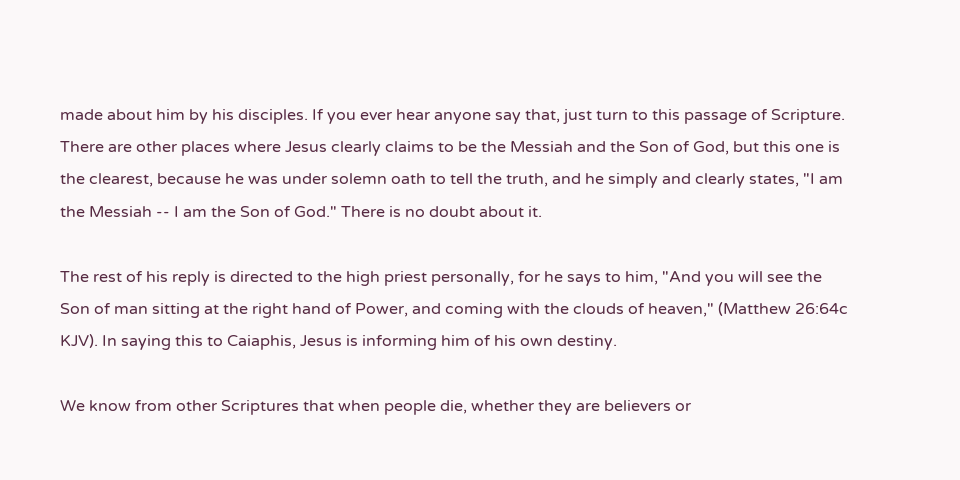made about him by his disciples. If you ever hear anyone say that, just turn to this passage of Scripture. There are other places where Jesus clearly claims to be the Messiah and the Son of God, but this one is the clearest, because he was under solemn oath to tell the truth, and he simply and clearly states, "I am the Messiah -- I am the Son of God." There is no doubt about it.

The rest of his reply is directed to the high priest personally, for he says to him, "And you will see the Son of man sitting at the right hand of Power, and coming with the clouds of heaven," (Matthew 26:64c KJV). In saying this to Caiaphis, Jesus is informing him of his own destiny.

We know from other Scriptures that when people die, whether they are believers or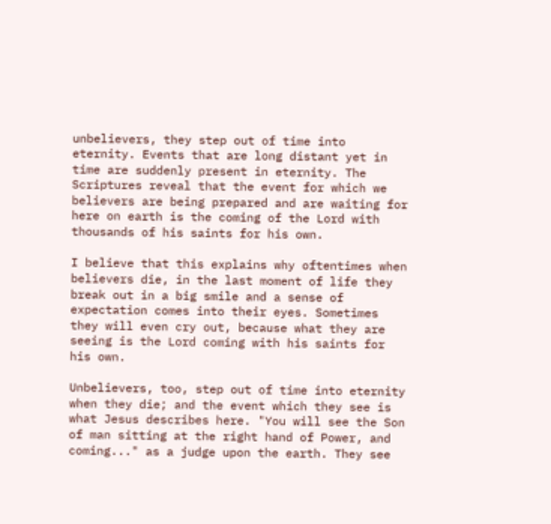unbelievers, they step out of time into eternity. Events that are long distant yet in time are suddenly present in eternity. The Scriptures reveal that the event for which we believers are being prepared and are waiting for here on earth is the coming of the Lord with thousands of his saints for his own.

I believe that this explains why oftentimes when believers die, in the last moment of life they break out in a big smile and a sense of expectation comes into their eyes. Sometimes they will even cry out, because what they are seeing is the Lord coming with his saints for his own.

Unbelievers, too, step out of time into eternity when they die; and the event which they see is what Jesus describes here. "You will see the Son of man sitting at the right hand of Power, and coming..." as a judge upon the earth. They see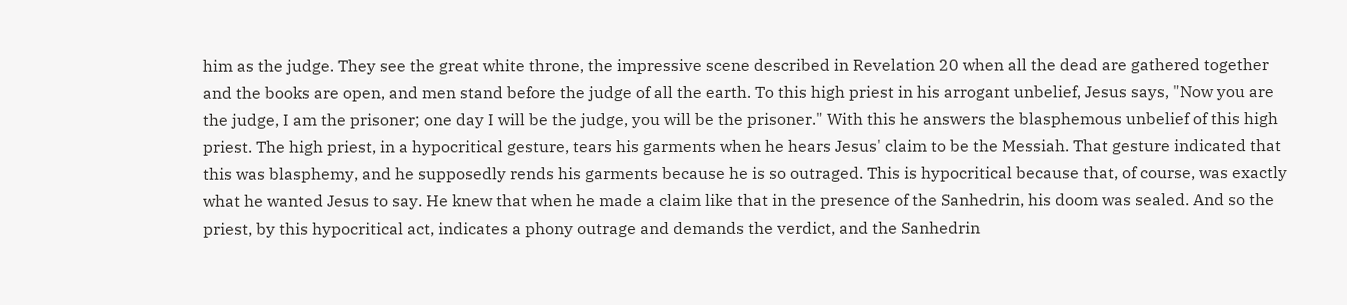him as the judge. They see the great white throne, the impressive scene described in Revelation 20 when all the dead are gathered together and the books are open, and men stand before the judge of all the earth. To this high priest in his arrogant unbelief, Jesus says, "Now you are the judge, I am the prisoner; one day I will be the judge, you will be the prisoner." With this he answers the blasphemous unbelief of this high priest. The high priest, in a hypocritical gesture, tears his garments when he hears Jesus' claim to be the Messiah. That gesture indicated that this was blasphemy, and he supposedly rends his garments because he is so outraged. This is hypocritical because that, of course, was exactly what he wanted Jesus to say. He knew that when he made a claim like that in the presence of the Sanhedrin, his doom was sealed. And so the priest, by this hypocritical act, indicates a phony outrage and demands the verdict, and the Sanhedrin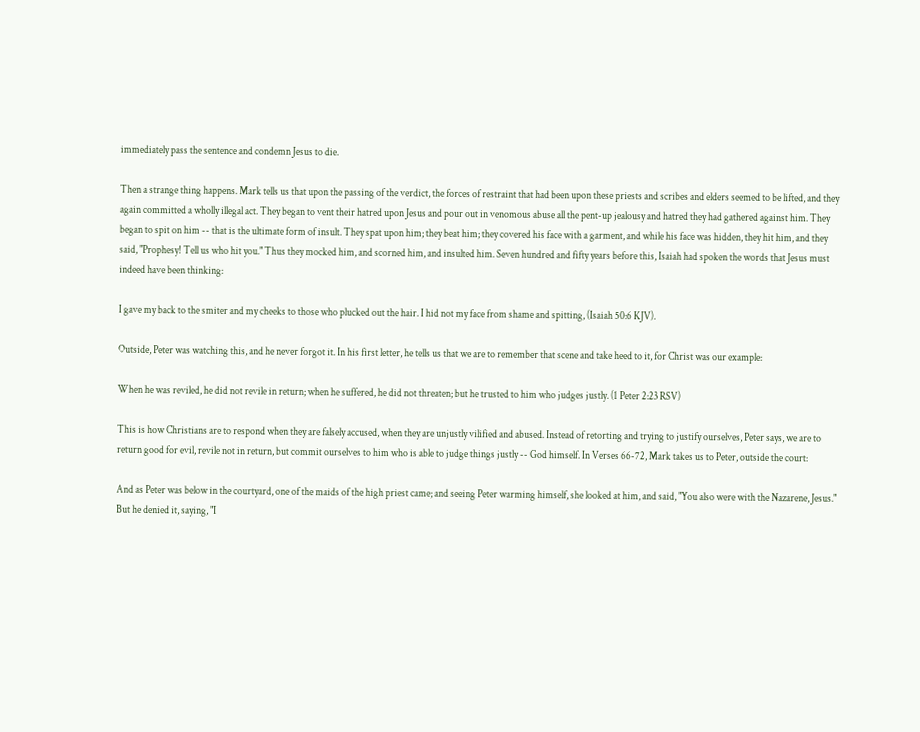immediately pass the sentence and condemn Jesus to die.

Then a strange thing happens. Mark tells us that upon the passing of the verdict, the forces of restraint that had been upon these priests and scribes and elders seemed to be lifted, and they again committed a wholly illegal act. They began to vent their hatred upon Jesus and pour out in venomous abuse all the pent-up jealousy and hatred they had gathered against him. They began to spit on him -- that is the ultimate form of insult. They spat upon him; they beat him; they covered his face with a garment, and while his face was hidden, they hit him, and they said, "Prophesy! Tell us who hit you." Thus they mocked him, and scorned him, and insulted him. Seven hundred and fifty years before this, Isaiah had spoken the words that Jesus must indeed have been thinking:

I gave my back to the smiter and my cheeks to those who plucked out the hair. I hid not my face from shame and spitting, (Isaiah 50:6 KJV).

Outside, Peter was watching this, and he never forgot it. In his first letter, he tells us that we are to remember that scene and take heed to it, for Christ was our example:

When he was reviled, he did not revile in return; when he suffered, he did not threaten; but he trusted to him who judges justly. (1 Peter 2:23 RSV)

This is how Christians are to respond when they are falsely accused, when they are unjustly vilified and abused. Instead of retorting and trying to justify ourselves, Peter says, we are to return good for evil, revile not in return, but commit ourselves to him who is able to judge things justly -- God himself. In Verses 66-72, Mark takes us to Peter, outside the court:

And as Peter was below in the courtyard, one of the maids of the high priest came; and seeing Peter warming himself, she looked at him, and said, "You also were with the Nazarene, Jesus." But he denied it, saying, "I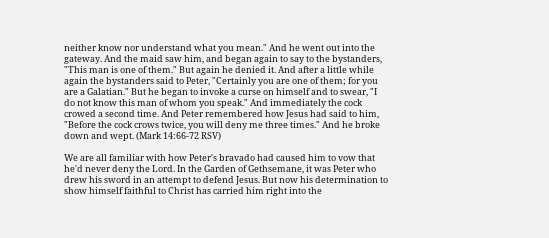neither know nor understand what you mean." And he went out into the gateway. And the maid saw him, and began again to say to the bystanders, "This man is one of them." But again he denied it. And after a little while again the bystanders said to Peter, "Certainly you are one of them; for you are a Galatian." But he began to invoke a curse on himself and to swear, "I do not know this man of whom you speak." And immediately the cock crowed a second time. And Peter remembered how Jesus had said to him, "Before the cock crows twice, you will deny me three times." And he broke down and wept. (Mark 14:66-72 RSV)

We are all familiar with how Peter's bravado had caused him to vow that he'd never deny the Lord. In the Garden of Gethsemane, it was Peter who drew his sword in an attempt to defend Jesus. But now his determination to show himself faithful to Christ has carried him right into the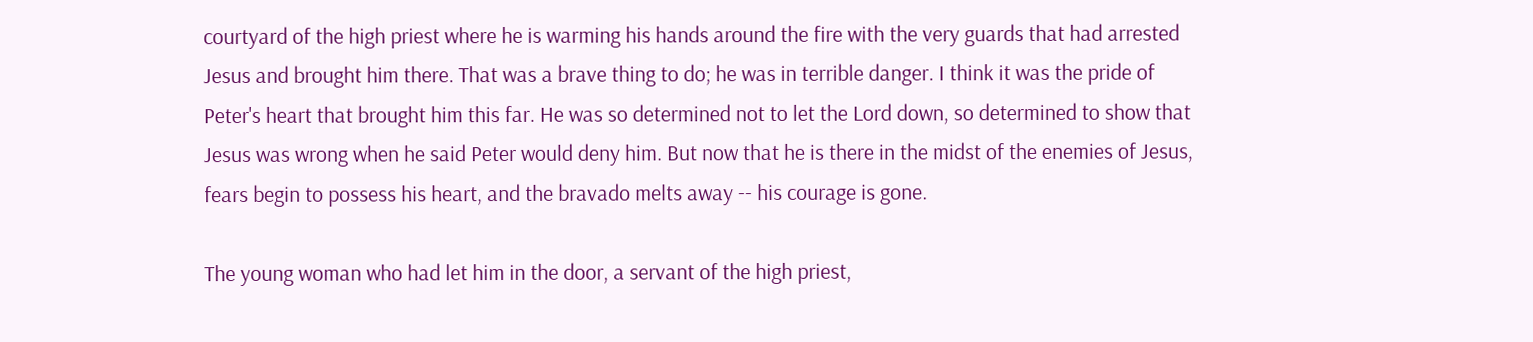courtyard of the high priest where he is warming his hands around the fire with the very guards that had arrested Jesus and brought him there. That was a brave thing to do; he was in terrible danger. I think it was the pride of Peter's heart that brought him this far. He was so determined not to let the Lord down, so determined to show that Jesus was wrong when he said Peter would deny him. But now that he is there in the midst of the enemies of Jesus, fears begin to possess his heart, and the bravado melts away -- his courage is gone.

The young woman who had let him in the door, a servant of the high priest,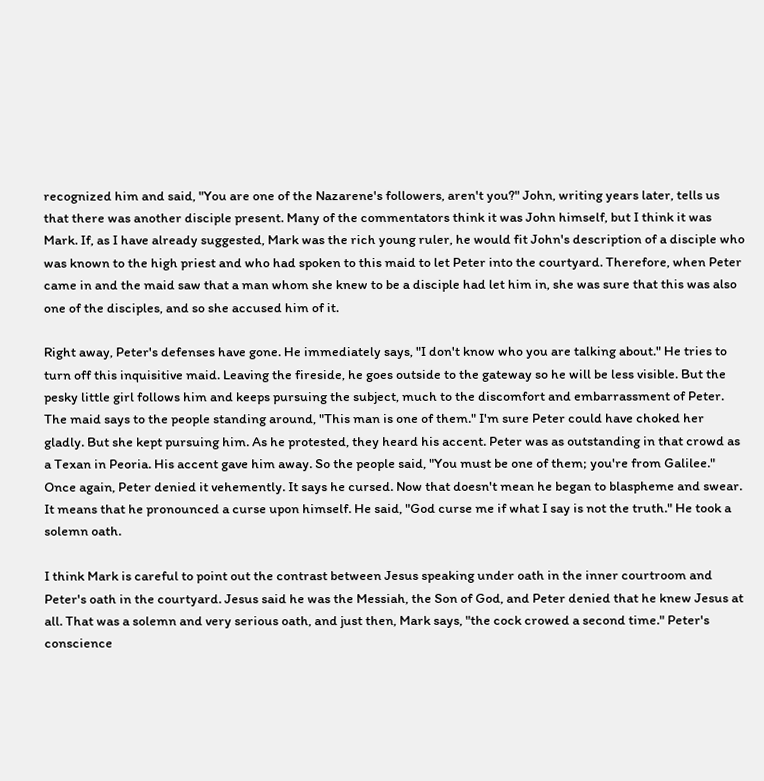recognized him and said, "You are one of the Nazarene's followers, aren't you?" John, writing years later, tells us that there was another disciple present. Many of the commentators think it was John himself, but I think it was Mark. If, as I have already suggested, Mark was the rich young ruler, he would fit John's description of a disciple who was known to the high priest and who had spoken to this maid to let Peter into the courtyard. Therefore, when Peter came in and the maid saw that a man whom she knew to be a disciple had let him in, she was sure that this was also one of the disciples, and so she accused him of it.

Right away, Peter's defenses have gone. He immediately says, "I don't know who you are talking about." He tries to turn off this inquisitive maid. Leaving the fireside, he goes outside to the gateway so he will be less visible. But the pesky little girl follows him and keeps pursuing the subject, much to the discomfort and embarrassment of Peter. The maid says to the people standing around, "This man is one of them." I'm sure Peter could have choked her gladly. But she kept pursuing him. As he protested, they heard his accent. Peter was as outstanding in that crowd as a Texan in Peoria. His accent gave him away. So the people said, "You must be one of them; you're from Galilee." Once again, Peter denied it vehemently. It says he cursed. Now that doesn't mean he began to blaspheme and swear. It means that he pronounced a curse upon himself. He said, "God curse me if what I say is not the truth." He took a solemn oath.

I think Mark is careful to point out the contrast between Jesus speaking under oath in the inner courtroom and Peter's oath in the courtyard. Jesus said he was the Messiah, the Son of God, and Peter denied that he knew Jesus at all. That was a solemn and very serious oath, and just then, Mark says, "the cock crowed a second time." Peter's conscience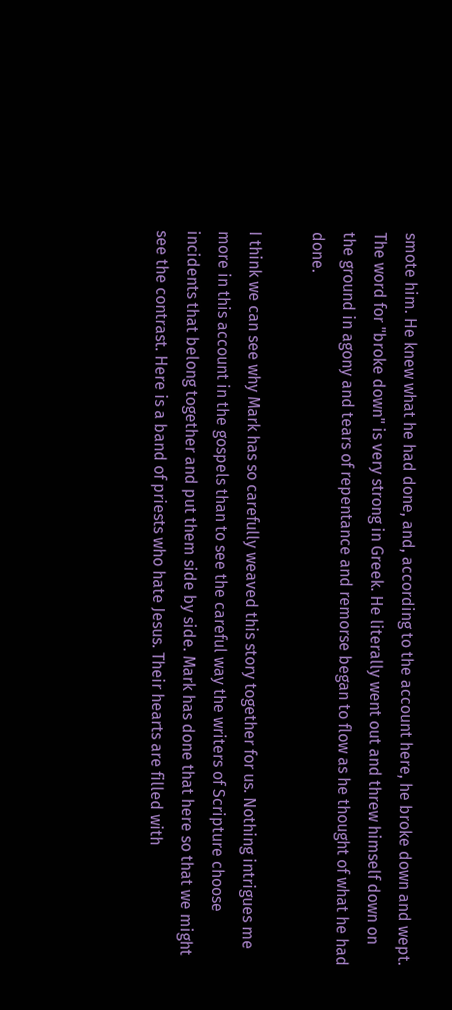smote him. He knew what he had done, and, according to the account here, he broke down and wept. The word for "broke down" is very strong in Greek. He literally went out and threw himself down on the ground in agony and tears of repentance and remorse began to flow as he thought of what he had done.

I think we can see why Mark has so carefully weaved this story together for us. Nothing intrigues me more in this account in the gospels than to see the careful way the writers of Scripture choose incidents that belong together and put them side by side. Mark has done that here so that we might see the contrast. Here is a band of priests who hate Jesus. Their hearts are filled with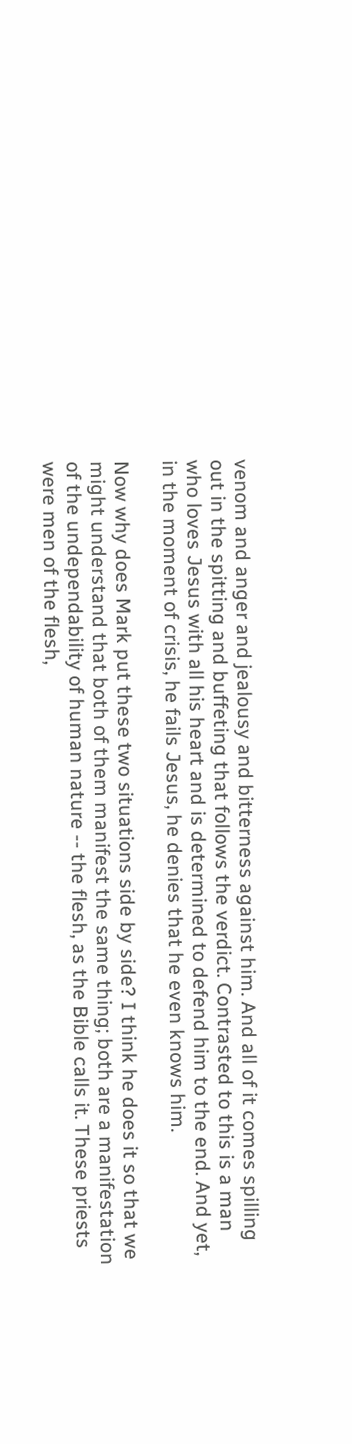venom and anger and jealousy and bitterness against him. And all of it comes spilling out in the spitting and buffeting that follows the verdict. Contrasted to this is a man who loves Jesus with all his heart and is determined to defend him to the end. And yet, in the moment of crisis, he fails Jesus, he denies that he even knows him.

Now why does Mark put these two situations side by side? I think he does it so that we might understand that both of them manifest the same thing; both are a manifestation of the undependability of human nature -- the flesh, as the Bible calls it. These priests were men of the flesh,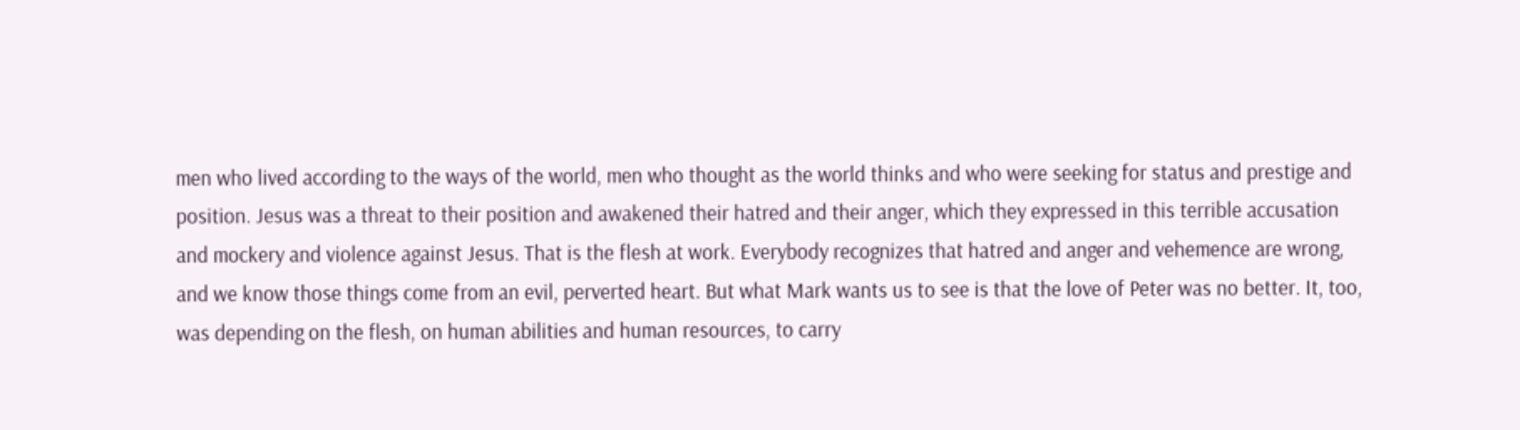men who lived according to the ways of the world, men who thought as the world thinks and who were seeking for status and prestige and position. Jesus was a threat to their position and awakened their hatred and their anger, which they expressed in this terrible accusation and mockery and violence against Jesus. That is the flesh at work. Everybody recognizes that hatred and anger and vehemence are wrong, and we know those things come from an evil, perverted heart. But what Mark wants us to see is that the love of Peter was no better. It, too, was depending on the flesh, on human abilities and human resources, to carry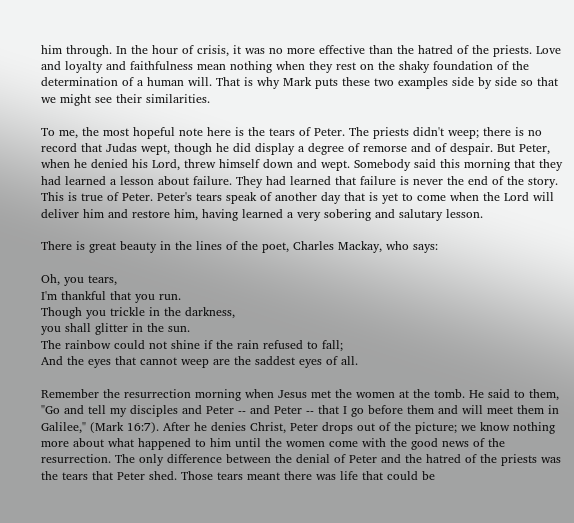him through. In the hour of crisis, it was no more effective than the hatred of the priests. Love and loyalty and faithfulness mean nothing when they rest on the shaky foundation of the determination of a human will. That is why Mark puts these two examples side by side so that we might see their similarities.

To me, the most hopeful note here is the tears of Peter. The priests didn't weep; there is no record that Judas wept, though he did display a degree of remorse and of despair. But Peter, when he denied his Lord, threw himself down and wept. Somebody said this morning that they had learned a lesson about failure. They had learned that failure is never the end of the story. This is true of Peter. Peter's tears speak of another day that is yet to come when the Lord will deliver him and restore him, having learned a very sobering and salutary lesson.

There is great beauty in the lines of the poet, Charles Mackay, who says:

Oh, you tears,
I'm thankful that you run.
Though you trickle in the darkness,
you shall glitter in the sun.
The rainbow could not shine if the rain refused to fall;
And the eyes that cannot weep are the saddest eyes of all.

Remember the resurrection morning when Jesus met the women at the tomb. He said to them, "Go and tell my disciples and Peter -- and Peter -- that I go before them and will meet them in Galilee," (Mark 16:7). After he denies Christ, Peter drops out of the picture; we know nothing more about what happened to him until the women come with the good news of the resurrection. The only difference between the denial of Peter and the hatred of the priests was the tears that Peter shed. Those tears meant there was life that could be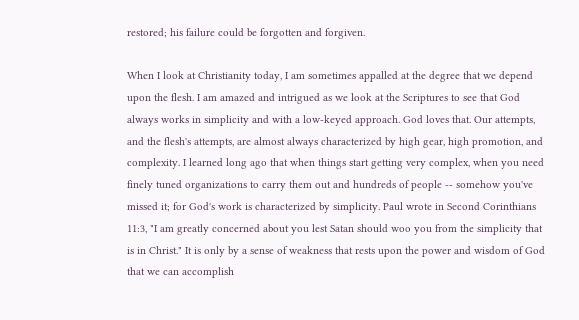restored; his failure could be forgotten and forgiven.

When I look at Christianity today, I am sometimes appalled at the degree that we depend upon the flesh. I am amazed and intrigued as we look at the Scriptures to see that God always works in simplicity and with a low-keyed approach. God loves that. Our attempts, and the flesh's attempts, are almost always characterized by high gear, high promotion, and complexity. I learned long ago that when things start getting very complex, when you need finely tuned organizations to carry them out and hundreds of people -- somehow you've missed it; for God's work is characterized by simplicity. Paul wrote in Second Corinthians 11:3, "I am greatly concerned about you lest Satan should woo you from the simplicity that is in Christ." It is only by a sense of weakness that rests upon the power and wisdom of God that we can accomplish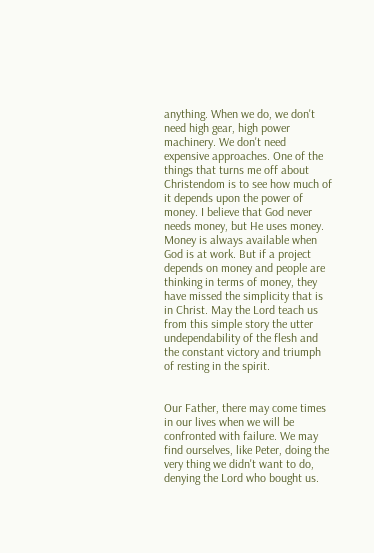anything. When we do, we don't need high gear, high power machinery. We don't need expensive approaches. One of the things that turns me off about Christendom is to see how much of it depends upon the power of money. I believe that God never needs money, but He uses money. Money is always available when God is at work. But if a project depends on money and people are thinking in terms of money, they have missed the simplicity that is in Christ. May the Lord teach us from this simple story the utter undependability of the flesh and the constant victory and triumph of resting in the spirit.


Our Father, there may come times in our lives when we will be confronted with failure. We may find ourselves, like Peter, doing the very thing we didn't want to do, denying the Lord who bought us.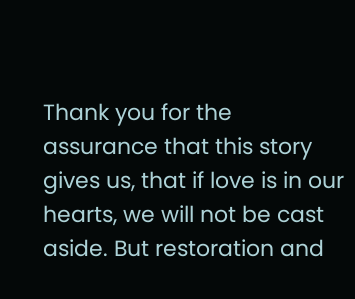Thank you for the assurance that this story gives us, that if love is in our hearts, we will not be cast aside. But restoration and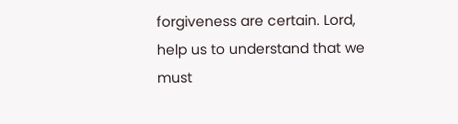forgiveness are certain. Lord, help us to understand that we must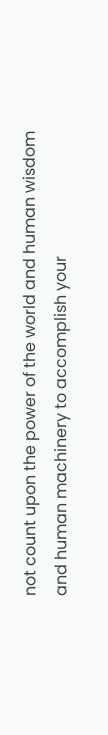not count upon the power of the world and human wisdom and human machinery to accomplish your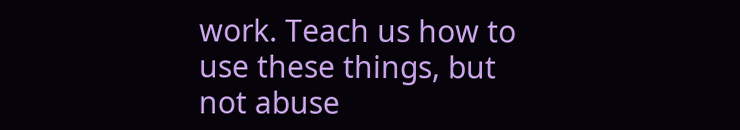work. Teach us how to use these things, but not abuse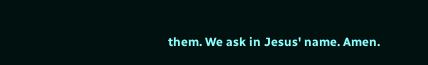them. We ask in Jesus' name. Amen.